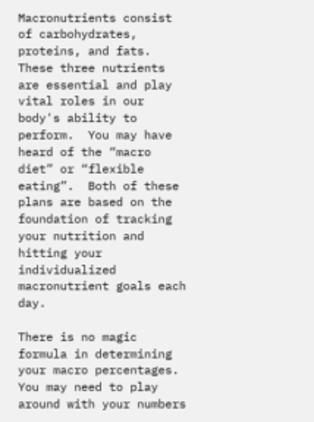Macronutrients consist of carbohydrates, proteins, and fats.  These three nutrients are essential and play vital roles in our body's ability to perform.  You may have heard of the “macro diet” or “flexible eating”.  Both of these plans are based on the foundation of tracking your nutrition and hitting your individualized macronutrient goals each day.

There is no magic formula in determining your macro percentages.  You may need to play around with your numbers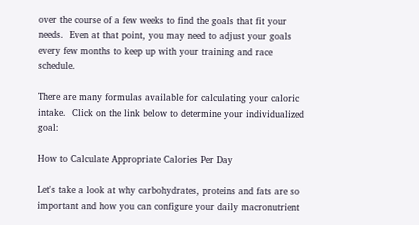over the course of a few weeks to find the goals that fit your needs.  Even at that point, you may need to adjust your goals every few months to keep up with your training and race schedule.

There are many formulas available for calculating your caloric intake.  Click on the link below to determine your individualized goal:

How to Calculate Appropriate Calories Per Day

Let's take a look at why carbohydrates, proteins and fats are so important and how you can configure your daily macronutrient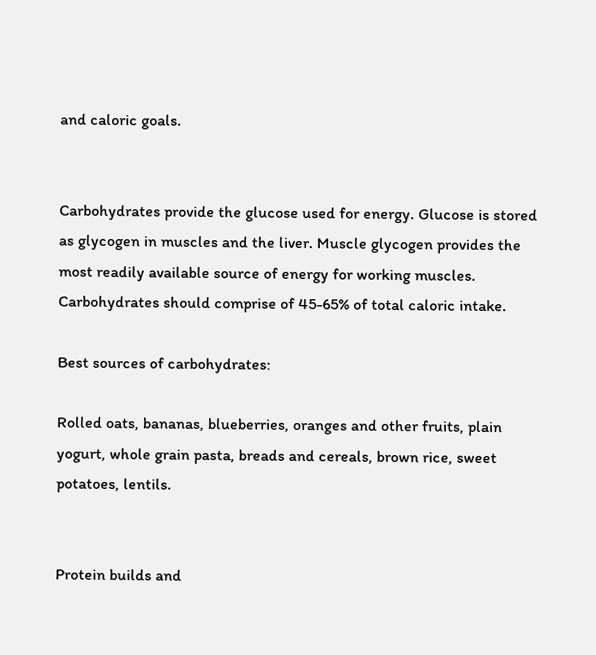and caloric goals.


Carbohydrates provide the glucose used for energy. Glucose is stored as glycogen in muscles and the liver. Muscle glycogen provides the most readily available source of energy for working muscles. Carbohydrates should comprise of 45-65% of total caloric intake.

Best sources of carbohydrates:

Rolled oats, bananas, blueberries, oranges and other fruits, plain yogurt, whole grain pasta, breads and cereals, brown rice, sweet potatoes, lentils.


Protein builds and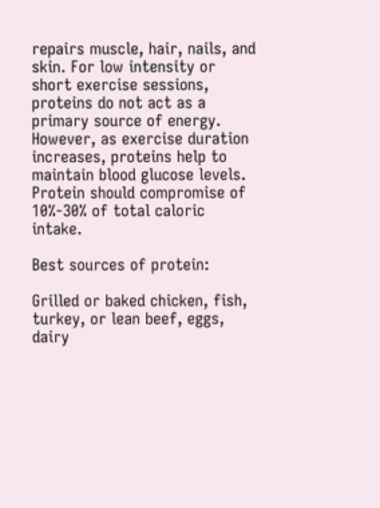repairs muscle, hair, nails, and skin. For low intensity or short exercise sessions, proteins do not act as a primary source of energy. However, as exercise duration increases, proteins help to maintain blood glucose levels. Protein should compromise of 10%-30% of total caloric intake.

Best sources of protein:

Grilled or baked chicken, fish, turkey, or lean beef, eggs, dairy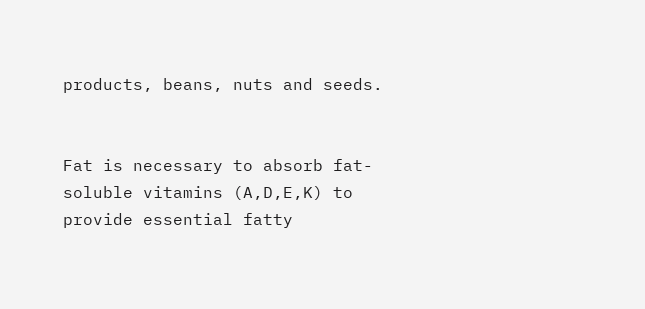products, beans, nuts and seeds.


Fat is necessary to absorb fat-soluble vitamins (A,D,E,K) to provide essential fatty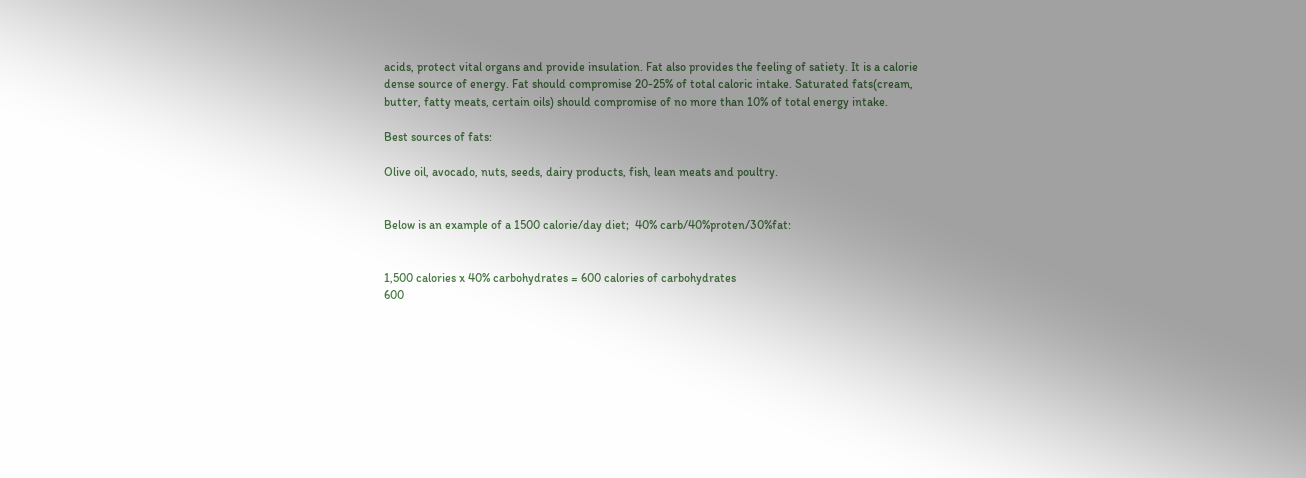acids, protect vital organs and provide insulation. Fat also provides the feeling of satiety. It is a calorie dense source of energy. Fat should compromise 20-25% of total caloric intake. Saturated fats(cream, butter, fatty meats, certain oils) should compromise of no more than 10% of total energy intake.

Best sources of fats:

Olive oil, avocado, nuts, seeds, dairy products, fish, lean meats and poultry.


Below is an example of a 1500 calorie/day diet;  40% carb/40%proten/30%fat:


1,500 calories x 40% carbohydrates = 600 calories of carbohydrates
600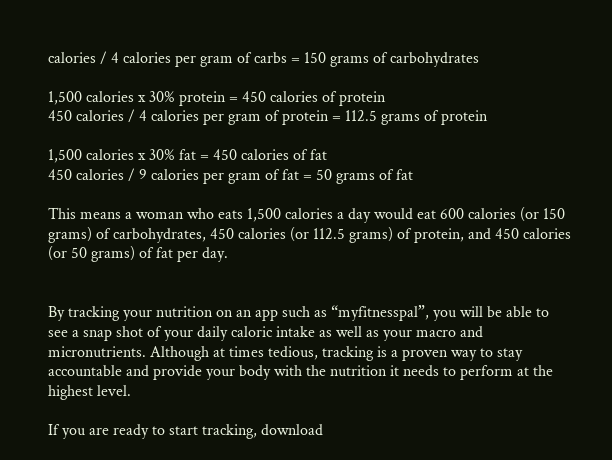calories / 4 calories per gram of carbs = 150 grams of carbohydrates

1,500 calories x 30% protein = 450 calories of protein
450 calories / 4 calories per gram of protein = 112.5 grams of protein

1,500 calories x 30% fat = 450 calories of fat
450 calories / 9 calories per gram of fat = 50 grams of fat

This means a woman who eats 1,500 calories a day would eat 600 calories (or 150 grams) of carbohydrates, 450 calories (or 112.5 grams) of protein, and 450 calories (or 50 grams) of fat per day.


By tracking your nutrition on an app such as “myfitnesspal”, you will be able to see a snap shot of your daily caloric intake as well as your macro and micronutrients. Although at times tedious, tracking is a proven way to stay accountable and provide your body with the nutrition it needs to perform at the highest level.

If you are ready to start tracking, download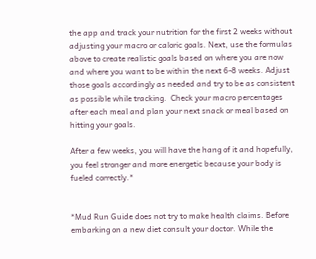the app and track your nutrition for the first 2 weeks without adjusting your macro or caloric goals. Next, use the formulas above to create realistic goals based on where you are now and where you want to be within the next 6-8 weeks. Adjust those goals accordingly as needed and try to be as consistent as possible while tracking.  Check your macro percentages after each meal and plan your next snack or meal based on hitting your goals.

After a few weeks, you will have the hang of it and hopefully, you feel stronger and more energetic because your body is fueled correctly.*


*Mud Run Guide does not try to make health claims. Before embarking on a new diet consult your doctor. While the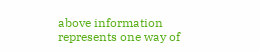above information represents one way of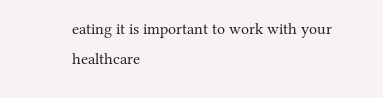eating it is important to work with your healthcare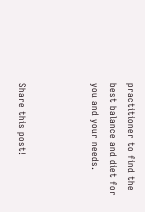practitioner to find the best balance and diet for you and your needs.



Share this post!